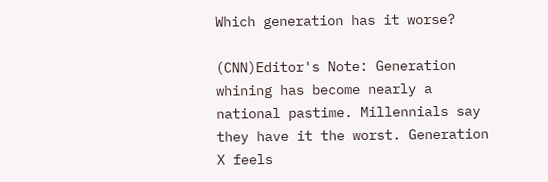Which generation has it worse?

(CNN)Editor's Note: Generation whining has become nearly a national pastime. Millennials say they have it the worst. Generation X feels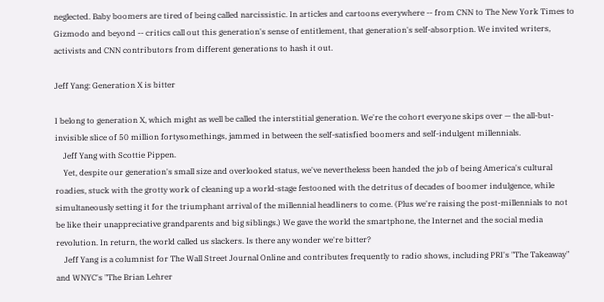neglected. Baby boomers are tired of being called narcissistic. In articles and cartoons everywhere -- from CNN to The New York Times to Gizmodo and beyond -- critics call out this generation's sense of entitlement, that generation's self-absorption. We invited writers, activists and CNN contributors from different generations to hash it out.

Jeff Yang: Generation X is bitter

I belong to generation X, which might as well be called the interstitial generation. We're the cohort everyone skips over — the all-but-invisible slice of 50 million fortysomethings, jammed in between the self-satisfied boomers and self-indulgent millennials.
    Jeff Yang with Scottie Pippen.
    Yet, despite our generation's small size and overlooked status, we've nevertheless been handed the job of being America's cultural roadies, stuck with the grotty work of cleaning up a world-stage festooned with the detritus of decades of boomer indulgence, while simultaneously setting it for the triumphant arrival of the millennial headliners to come. (Plus we're raising the post-millennials to not be like their unappreciative grandparents and big siblings.) We gave the world the smartphone, the Internet and the social media revolution. In return, the world called us slackers. Is there any wonder we're bitter?
    Jeff Yang is a columnist for The Wall Street Journal Online and contributes frequently to radio shows, including PRI's "The Takeaway" and WNYC's "The Brian Lehrer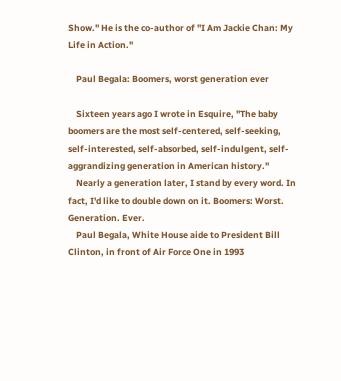Show." He is the co-author of "I Am Jackie Chan: My Life in Action."

    Paul Begala: Boomers, worst generation ever

    Sixteen years ago I wrote in Esquire, "The baby boomers are the most self-centered, self-seeking, self-interested, self-absorbed, self-indulgent, self-aggrandizing generation in American history."
    Nearly a generation later, I stand by every word. In fact, I'd like to double down on it. Boomers: Worst. Generation. Ever.
    Paul Begala, White House aide to President Bill Clinton, in front of Air Force One in 1993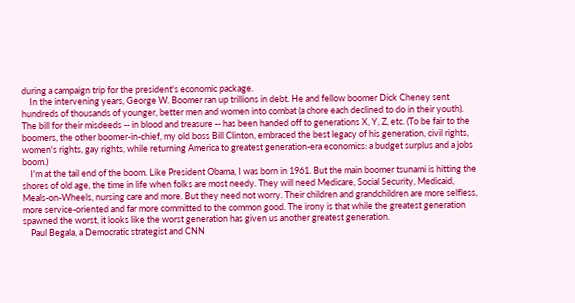during a campaign trip for the president's economic package.
    In the intervening years, George W. Boomer ran up trillions in debt. He and fellow boomer Dick Cheney sent hundreds of thousands of younger, better men and women into combat (a chore each declined to do in their youth). The bill for their misdeeds -- in blood and treasure -- has been handed off to generations X, Y, Z, etc. (To be fair to the boomers, the other boomer-in-chief, my old boss Bill Clinton, embraced the best legacy of his generation, civil rights, women's rights, gay rights, while returning America to greatest generation-era economics: a budget surplus and a jobs boom.)
    I'm at the tail end of the boom. Like President Obama, I was born in 1961. But the main boomer tsunami is hitting the shores of old age, the time in life when folks are most needy. They will need Medicare, Social Security, Medicaid, Meals-on-Wheels, nursing care and more. But they need not worry. Their children and grandchildren are more selfless, more service-oriented and far more committed to the common good. The irony is that while the greatest generation spawned the worst, it looks like the worst generation has given us another greatest generation.
    Paul Begala, a Democratic strategist and CNN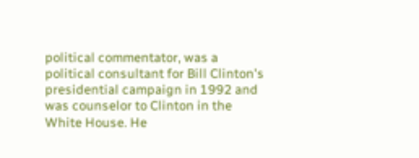political commentator, was a political consultant for Bill Clinton's presidential campaign in 1992 and was counselor to Clinton in the White House. He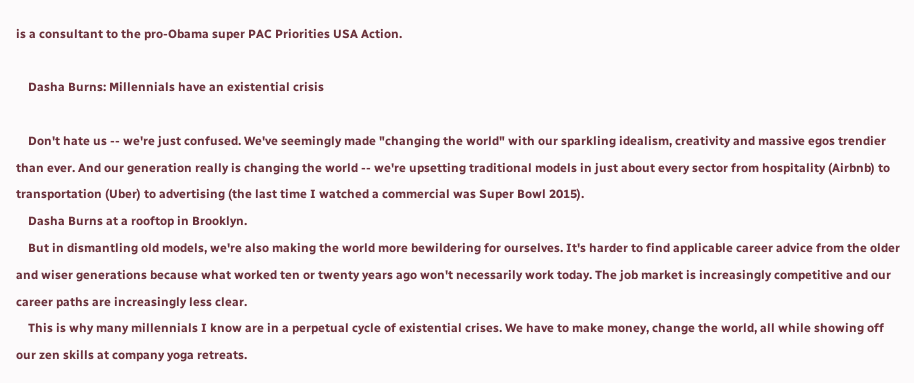is a consultant to the pro-Obama super PAC Priorities USA Action.

    Dasha Burns: Millennials have an existential crisis

    Don't hate us -- we're just confused. We've seemingly made "changing the world" with our sparkling idealism, creativity and massive egos trendier than ever. And our generation really is changing the world -- we're upsetting traditional models in just about every sector from hospitality (Airbnb) to transportation (Uber) to advertising (the last time I watched a commercial was Super Bowl 2015).
    Dasha Burns at a rooftop in Brooklyn.
    But in dismantling old models, we're also making the world more bewildering for ourselves. It's harder to find applicable career advice from the older and wiser generations because what worked ten or twenty years ago won't necessarily work today. The job market is increasingly competitive and our career paths are increasingly less clear.
    This is why many millennials I know are in a perpetual cycle of existential crises. We have to make money, change the world, all while showing off our zen skills at company yoga retreats.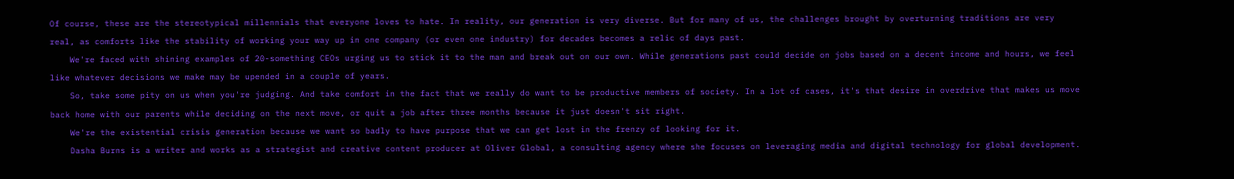Of course, these are the stereotypical millennials that everyone loves to hate. In reality, our generation is very diverse. But for many of us, the challenges brought by overturning traditions are very real, as comforts like the stability of working your way up in one company (or even one industry) for decades becomes a relic of days past.
    We're faced with shining examples of 20-something CEOs urging us to stick it to the man and break out on our own. While generations past could decide on jobs based on a decent income and hours, we feel like whatever decisions we make may be upended in a couple of years.
    So, take some pity on us when you're judging. And take comfort in the fact that we really do want to be productive members of society. In a lot of cases, it's that desire in overdrive that makes us move back home with our parents while deciding on the next move, or quit a job after three months because it just doesn't sit right.
    We're the existential crisis generation because we want so badly to have purpose that we can get lost in the frenzy of looking for it.
    Dasha Burns is a writer and works as a strategist and creative content producer at Oliver Global, a consulting agency where she focuses on leveraging media and digital technology for global development.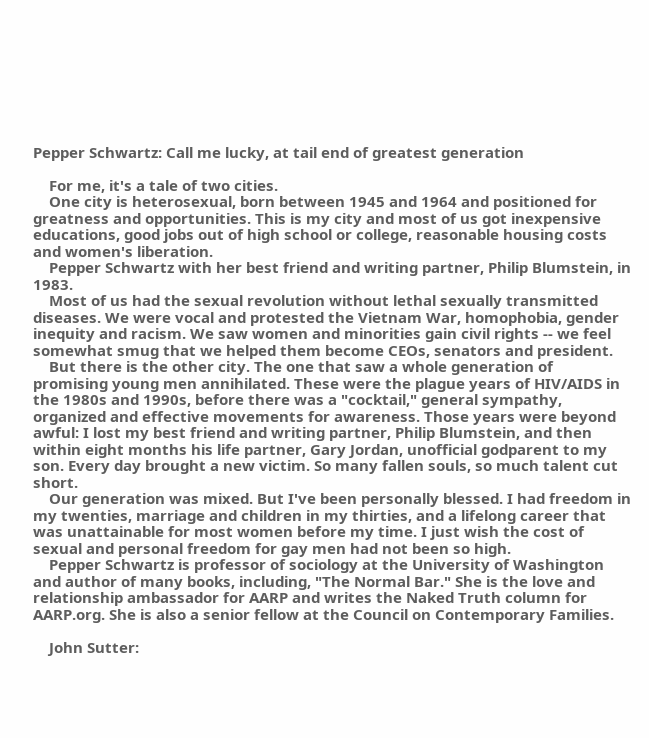Pepper Schwartz: Call me lucky, at tail end of greatest generation

    For me, it's a tale of two cities.
    One city is heterosexual, born between 1945 and 1964 and positioned for greatness and opportunities. This is my city and most of us got inexpensive educations, good jobs out of high school or college, reasonable housing costs and women's liberation.
    Pepper Schwartz with her best friend and writing partner, Philip Blumstein, in 1983.
    Most of us had the sexual revolution without lethal sexually transmitted diseases. We were vocal and protested the Vietnam War, homophobia, gender inequity and racism. We saw women and minorities gain civil rights -- we feel somewhat smug that we helped them become CEOs, senators and president.
    But there is the other city. The one that saw a whole generation of promising young men annihilated. These were the plague years of HIV/AIDS in the 1980s and 1990s, before there was a "cocktail," general sympathy, organized and effective movements for awareness. Those years were beyond awful: I lost my best friend and writing partner, Philip Blumstein, and then within eight months his life partner, Gary Jordan, unofficial godparent to my son. Every day brought a new victim. So many fallen souls, so much talent cut short.
    Our generation was mixed. But I've been personally blessed. I had freedom in my twenties, marriage and children in my thirties, and a lifelong career that was unattainable for most women before my time. I just wish the cost of sexual and personal freedom for gay men had not been so high.
    Pepper Schwartz is professor of sociology at the University of Washington and author of many books, including, "The Normal Bar." She is the love and relationship ambassador for AARP and writes the Naked Truth column for AARP.org. She is also a senior fellow at the Council on Contemporary Families.

    John Sutter: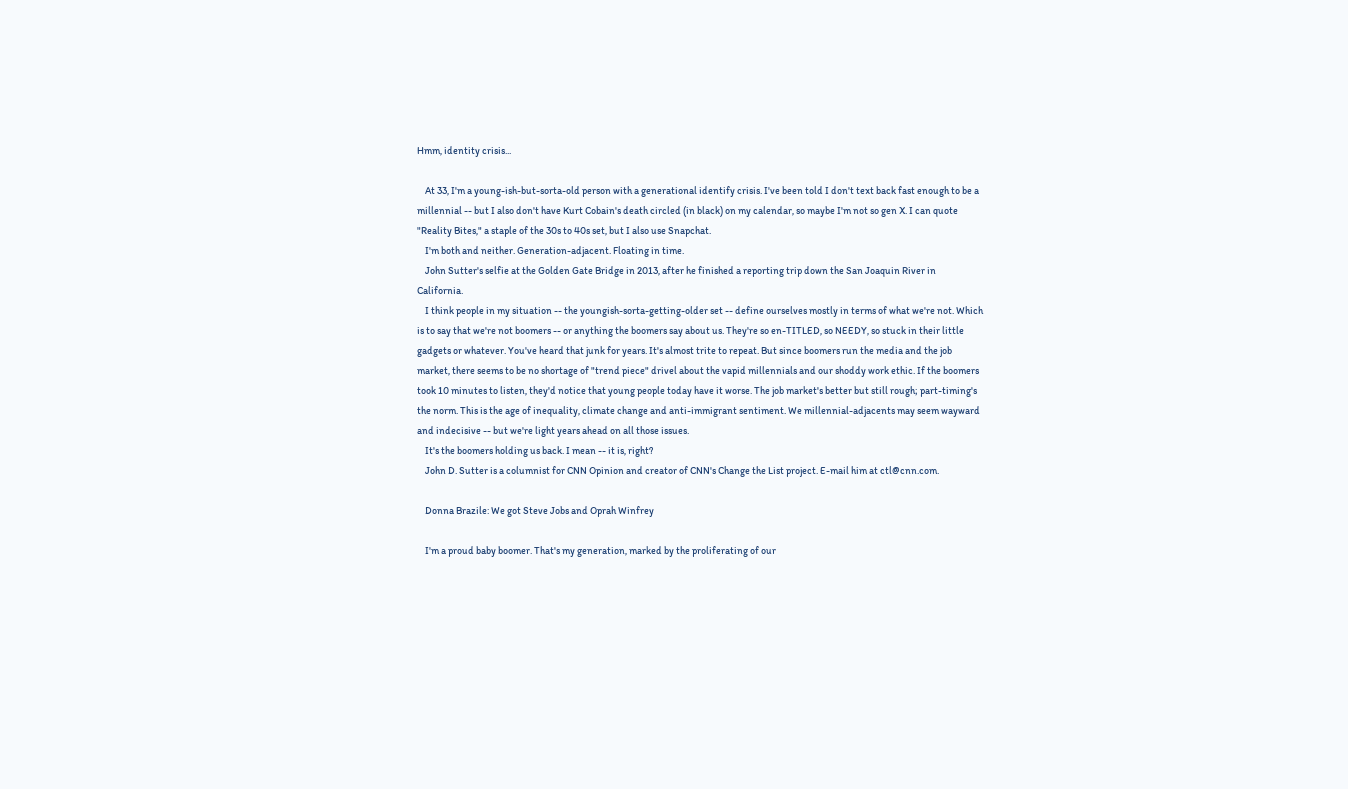Hmm, identity crisis...

    At 33, I'm a young-ish-but-sorta-old person with a generational identify crisis. I've been told I don't text back fast enough to be a millennial -- but I also don't have Kurt Cobain's death circled (in black) on my calendar, so maybe I'm not so gen X. I can quote "Reality Bites," a staple of the 30s to 40s set, but I also use Snapchat.
    I'm both and neither. Generation-adjacent. Floating in time.
    John Sutter's selfie at the Golden Gate Bridge in 2013, after he finished a reporting trip down the San Joaquin River in California.
    I think people in my situation -- the youngish-sorta-getting-older set -- define ourselves mostly in terms of what we're not. Which is to say that we're not boomers -- or anything the boomers say about us. They're so en-TITLED, so NEEDY, so stuck in their little gadgets or whatever. You've heard that junk for years. It's almost trite to repeat. But since boomers run the media and the job market, there seems to be no shortage of "trend piece" drivel about the vapid millennials and our shoddy work ethic. If the boomers took 10 minutes to listen, they'd notice that young people today have it worse. The job market's better but still rough; part-timing's the norm. This is the age of inequality, climate change and anti-immigrant sentiment. We millennial-adjacents may seem wayward and indecisive -- but we're light years ahead on all those issues.
    It's the boomers holding us back. I mean -- it is, right?
    John D. Sutter is a columnist for CNN Opinion and creator of CNN's Change the List project. E-mail him at ctl@cnn.com.

    Donna Brazile: We got Steve Jobs and Oprah Winfrey

    I'm a proud baby boomer. That's my generation, marked by the proliferating of our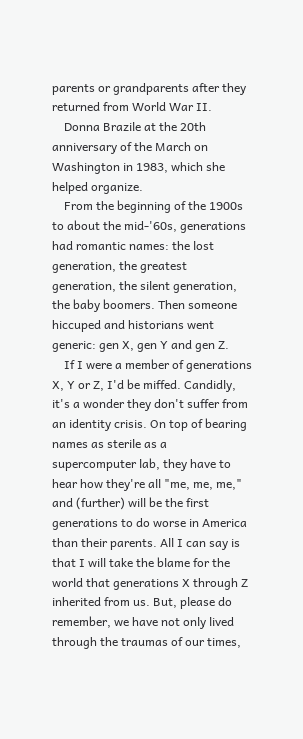parents or grandparents after they returned from World War II.
    Donna Brazile at the 20th anniversary of the March on Washington in 1983, which she helped organize.
    From the beginning of the 1900s to about the mid-'60s, generations had romantic names: the lost generation, the greatest generation, the silent generation, the baby boomers. Then someone hiccuped and historians went generic: gen X, gen Y and gen Z.
    If I were a member of generations X, Y or Z, I'd be miffed. Candidly, it's a wonder they don't suffer from an identity crisis. On top of bearing names as sterile as a supercomputer lab, they have to hear how they're all "me, me, me," and (further) will be the first generations to do worse in America than their parents. All I can say is that I will take the blame for the world that generations X through Z inherited from us. But, please do remember, we have not only lived through the traumas of our times,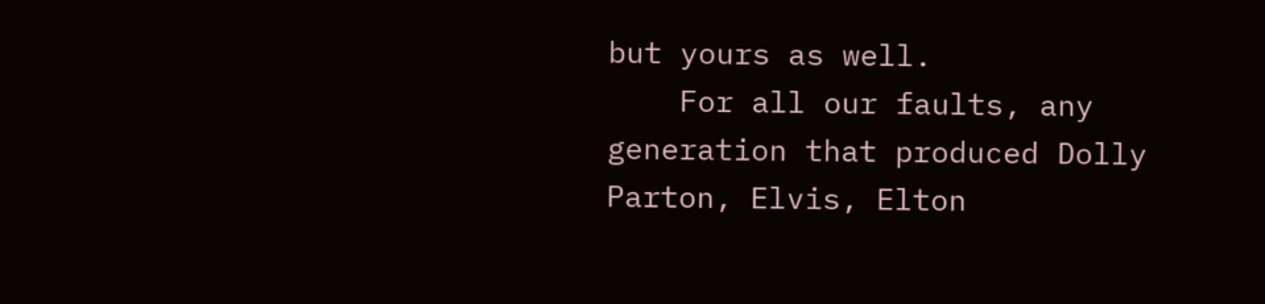but yours as well.
    For all our faults, any generation that produced Dolly Parton, Elvis, Elton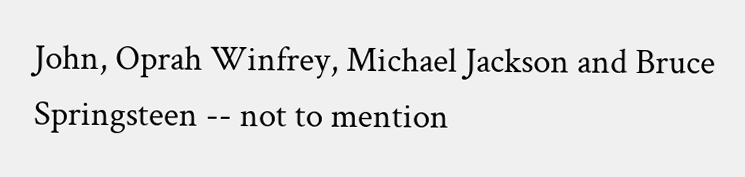John, Oprah Winfrey, Michael Jackson and Bruce Springsteen -- not to mention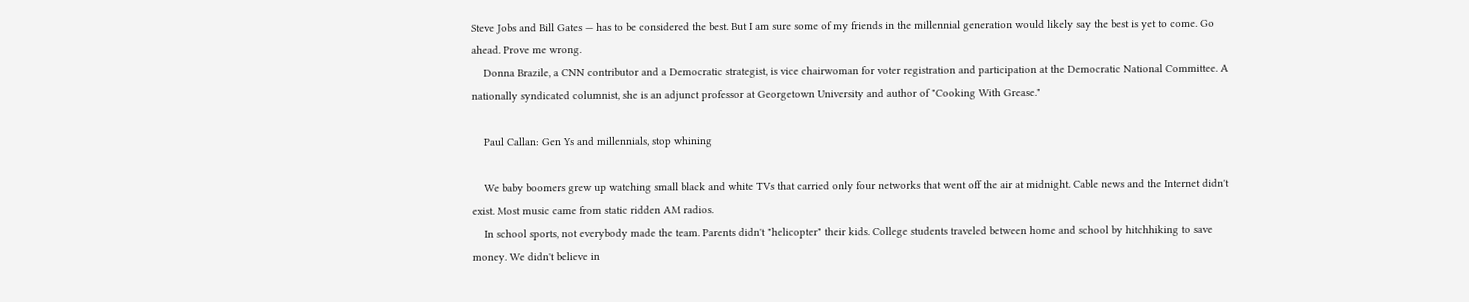Steve Jobs and Bill Gates — has to be considered the best. But I am sure some of my friends in the millennial generation would likely say the best is yet to come. Go ahead. Prove me wrong.
    Donna Brazile, a CNN contributor and a Democratic strategist, is vice chairwoman for voter registration and participation at the Democratic National Committee. A nationally syndicated columnist, she is an adjunct professor at Georgetown University and author of "Cooking With Grease."

    Paul Callan: Gen Ys and millennials, stop whining

    We baby boomers grew up watching small black and white TVs that carried only four networks that went off the air at midnight. Cable news and the Internet didn't exist. Most music came from static ridden AM radios.
    In school sports, not everybody made the team. Parents didn't "helicopter" their kids. College students traveled between home and school by hitchhiking to save money. We didn't believe in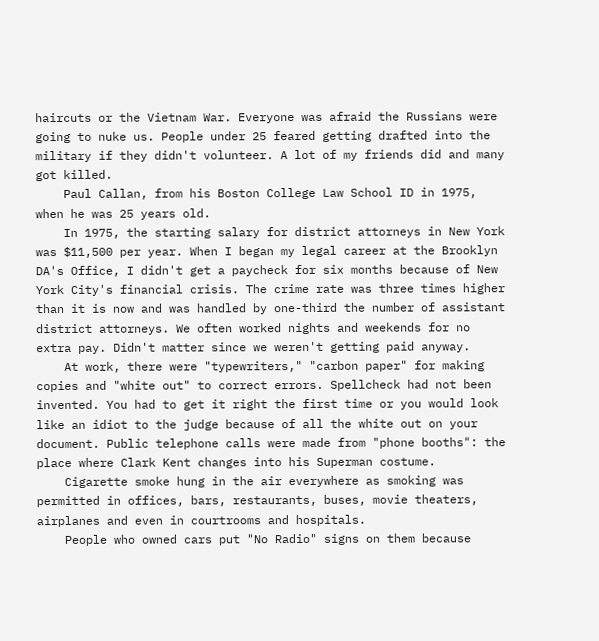haircuts or the Vietnam War. Everyone was afraid the Russians were going to nuke us. People under 25 feared getting drafted into the military if they didn't volunteer. A lot of my friends did and many got killed.
    Paul Callan, from his Boston College Law School ID in 1975, when he was 25 years old.
    In 1975, the starting salary for district attorneys in New York was $11,500 per year. When I began my legal career at the Brooklyn DA's Office, I didn't get a paycheck for six months because of New York City's financial crisis. The crime rate was three times higher than it is now and was handled by one-third the number of assistant district attorneys. We often worked nights and weekends for no extra pay. Didn't matter since we weren't getting paid anyway.
    At work, there were "typewriters," "carbon paper" for making copies and "white out" to correct errors. Spellcheck had not been invented. You had to get it right the first time or you would look like an idiot to the judge because of all the white out on your document. Public telephone calls were made from "phone booths": the place where Clark Kent changes into his Superman costume.
    Cigarette smoke hung in the air everywhere as smoking was permitted in offices, bars, restaurants, buses, movie theaters, airplanes and even in courtrooms and hospitals.
    People who owned cars put "No Radio" signs on them because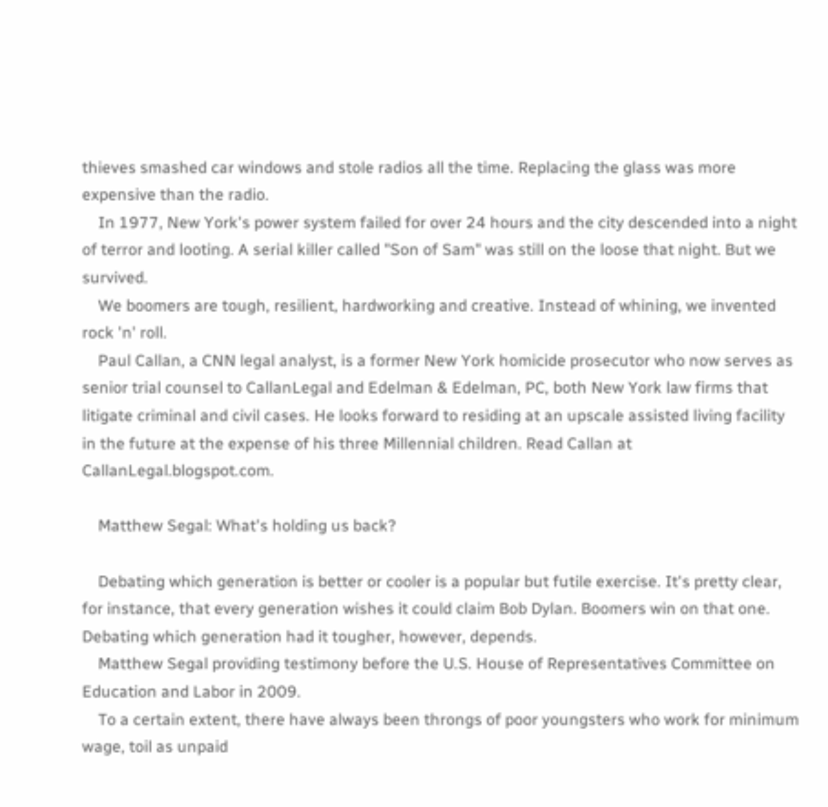thieves smashed car windows and stole radios all the time. Replacing the glass was more expensive than the radio.
    In 1977, New York's power system failed for over 24 hours and the city descended into a night of terror and looting. A serial killer called "Son of Sam" was still on the loose that night. But we survived.
    We boomers are tough, resilient, hardworking and creative. Instead of whining, we invented rock 'n' roll.
    Paul Callan, a CNN legal analyst, is a former New York homicide prosecutor who now serves as senior trial counsel to CallanLegal and Edelman & Edelman, PC, both New York law firms that litigate criminal and civil cases. He looks forward to residing at an upscale assisted living facility in the future at the expense of his three Millennial children. Read Callan at CallanLegal.blogspot.com.

    Matthew Segal: What's holding us back?

    Debating which generation is better or cooler is a popular but futile exercise. It's pretty clear, for instance, that every generation wishes it could claim Bob Dylan. Boomers win on that one. Debating which generation had it tougher, however, depends.
    Matthew Segal providing testimony before the U.S. House of Representatives Committee on Education and Labor in 2009.
    To a certain extent, there have always been throngs of poor youngsters who work for minimum wage, toil as unpaid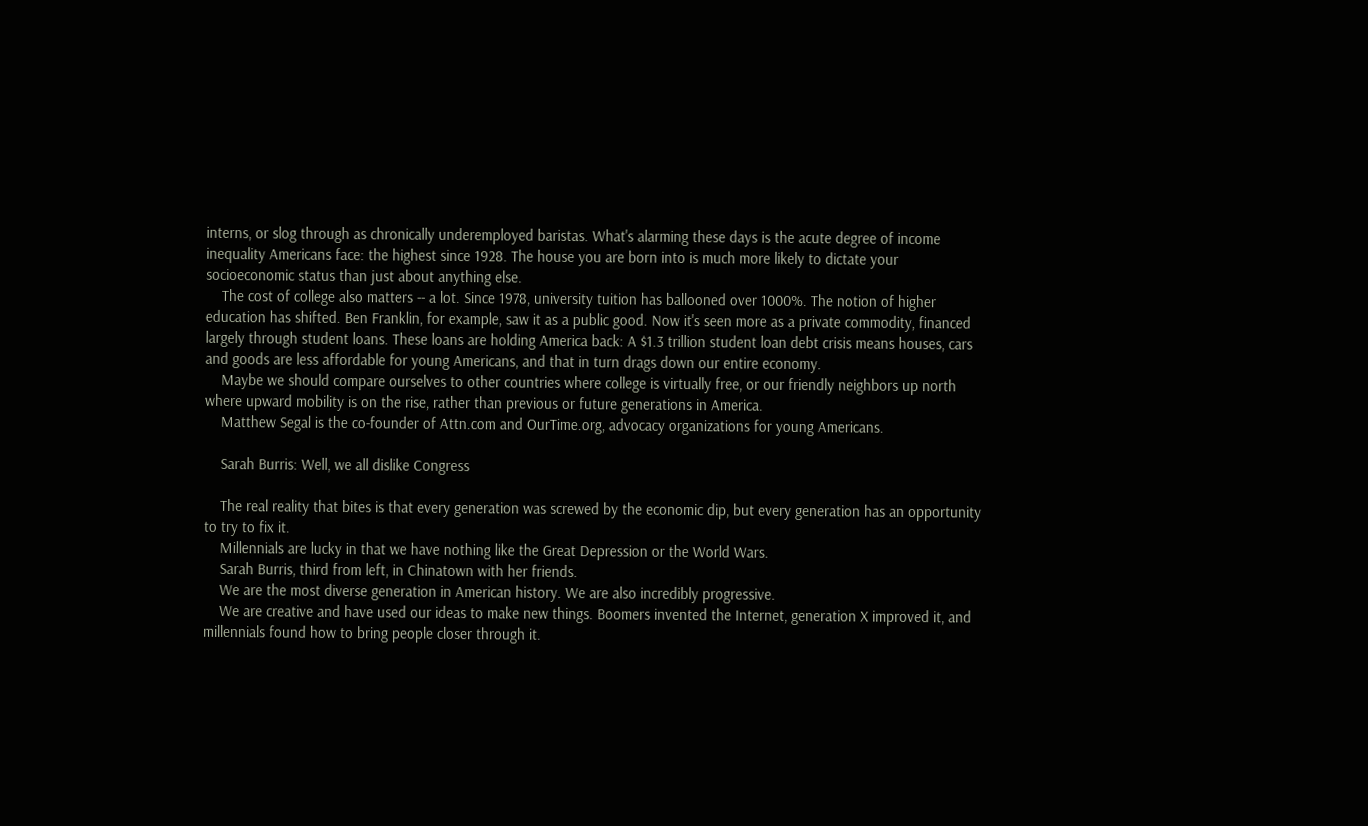interns, or slog through as chronically underemployed baristas. What's alarming these days is the acute degree of income inequality Americans face: the highest since 1928. The house you are born into is much more likely to dictate your socioeconomic status than just about anything else.
    The cost of college also matters -- a lot. Since 1978, university tuition has ballooned over 1000%. The notion of higher education has shifted. Ben Franklin, for example, saw it as a public good. Now it's seen more as a private commodity, financed largely through student loans. These loans are holding America back: A $1.3 trillion student loan debt crisis means houses, cars and goods are less affordable for young Americans, and that in turn drags down our entire economy.
    Maybe we should compare ourselves to other countries where college is virtually free, or our friendly neighbors up north where upward mobility is on the rise, rather than previous or future generations in America.
    Matthew Segal is the co-founder of Attn.com and OurTime.org, advocacy organizations for young Americans.

    Sarah Burris: Well, we all dislike Congress

    The real reality that bites is that every generation was screwed by the economic dip, but every generation has an opportunity to try to fix it.
    Millennials are lucky in that we have nothing like the Great Depression or the World Wars.
    Sarah Burris, third from left, in Chinatown with her friends.
    We are the most diverse generation in American history. We are also incredibly progressive.
    We are creative and have used our ideas to make new things. Boomers invented the Internet, generation X improved it, and millennials found how to bring people closer through it.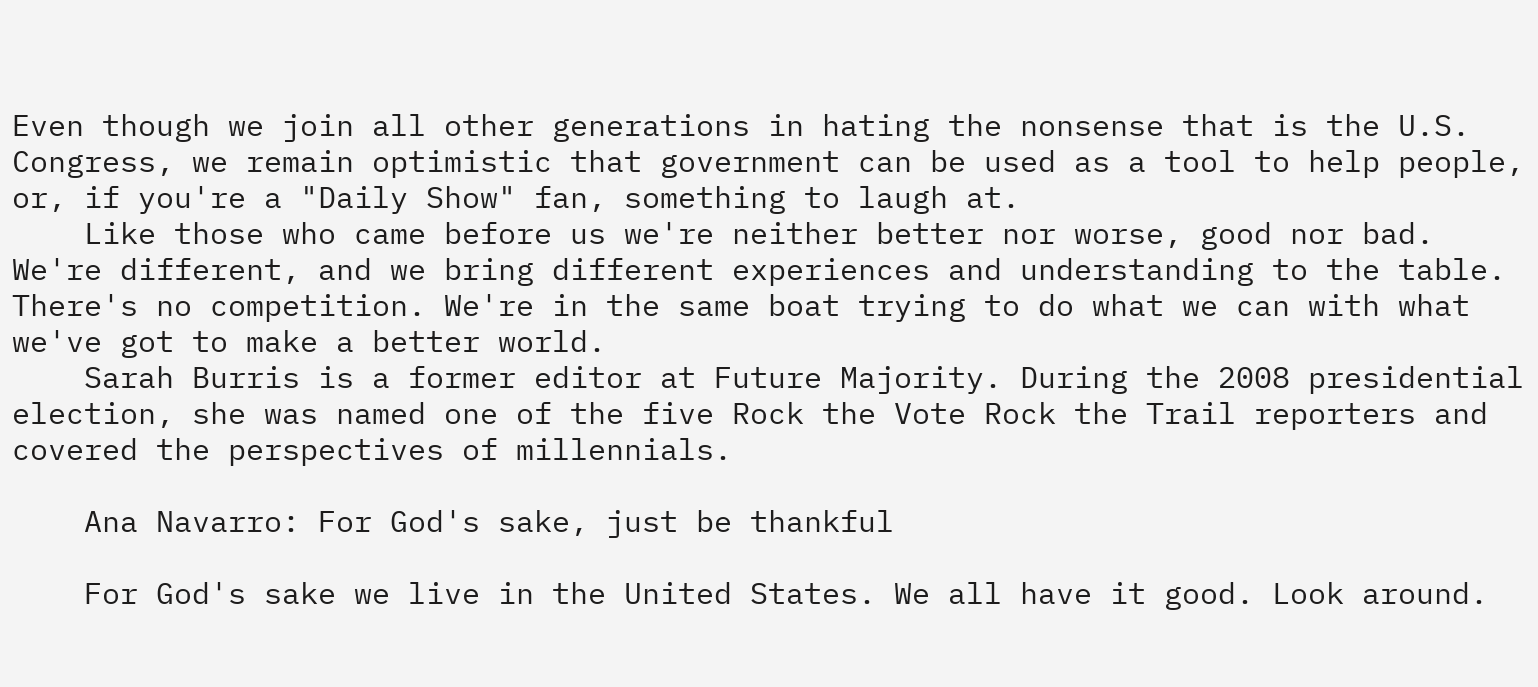Even though we join all other generations in hating the nonsense that is the U.S. Congress, we remain optimistic that government can be used as a tool to help people, or, if you're a "Daily Show" fan, something to laugh at.
    Like those who came before us we're neither better nor worse, good nor bad. We're different, and we bring different experiences and understanding to the table. There's no competition. We're in the same boat trying to do what we can with what we've got to make a better world.
    Sarah Burris is a former editor at Future Majority. During the 2008 presidential election, she was named one of the five Rock the Vote Rock the Trail reporters and covered the perspectives of millennials.

    Ana Navarro: For God's sake, just be thankful

    For God's sake we live in the United States. We all have it good. Look around.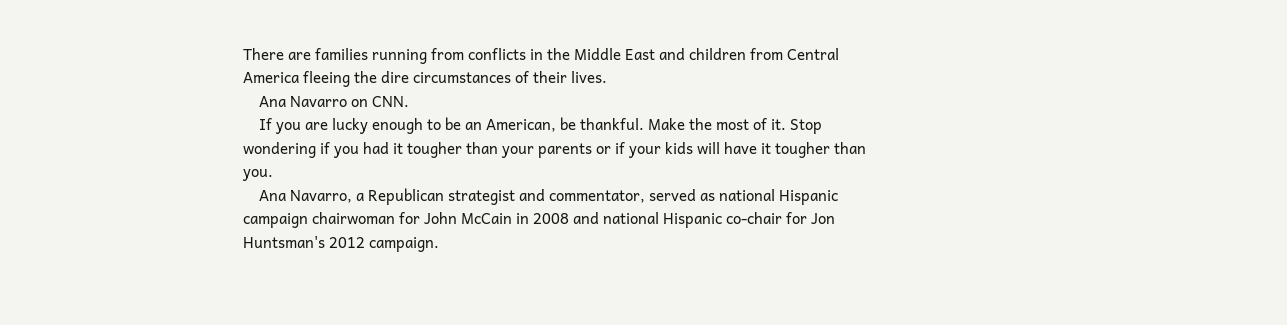There are families running from conflicts in the Middle East and children from Central America fleeing the dire circumstances of their lives.
    Ana Navarro on CNN.
    If you are lucky enough to be an American, be thankful. Make the most of it. Stop wondering if you had it tougher than your parents or if your kids will have it tougher than you.
    Ana Navarro, a Republican strategist and commentator, served as national Hispanic campaign chairwoman for John McCain in 2008 and national Hispanic co-chair for Jon Huntsman's 2012 campaign.